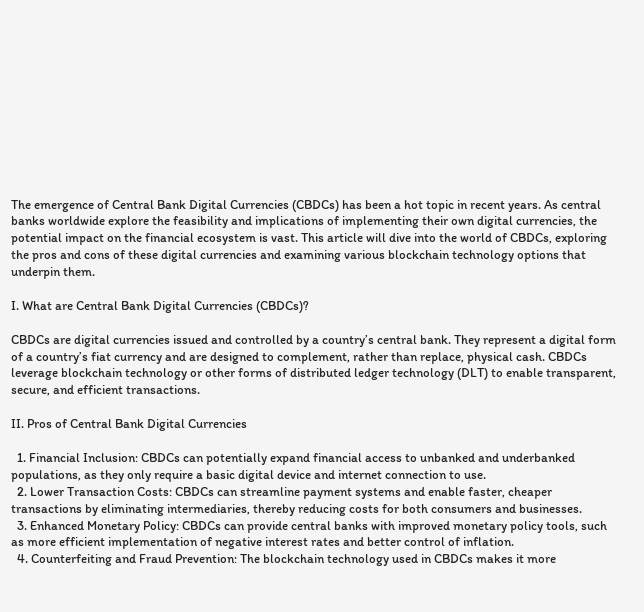The emergence of Central Bank Digital Currencies (CBDCs) has been a hot topic in recent years. As central banks worldwide explore the feasibility and implications of implementing their own digital currencies, the potential impact on the financial ecosystem is vast. This article will dive into the world of CBDCs, exploring the pros and cons of these digital currencies and examining various blockchain technology options that underpin them.

I. What are Central Bank Digital Currencies (CBDCs)?

CBDCs are digital currencies issued and controlled by a country’s central bank. They represent a digital form of a country’s fiat currency and are designed to complement, rather than replace, physical cash. CBDCs leverage blockchain technology or other forms of distributed ledger technology (DLT) to enable transparent, secure, and efficient transactions.

II. Pros of Central Bank Digital Currencies

  1. Financial Inclusion: CBDCs can potentially expand financial access to unbanked and underbanked populations, as they only require a basic digital device and internet connection to use.
  2. Lower Transaction Costs: CBDCs can streamline payment systems and enable faster, cheaper transactions by eliminating intermediaries, thereby reducing costs for both consumers and businesses.
  3. Enhanced Monetary Policy: CBDCs can provide central banks with improved monetary policy tools, such as more efficient implementation of negative interest rates and better control of inflation.
  4. Counterfeiting and Fraud Prevention: The blockchain technology used in CBDCs makes it more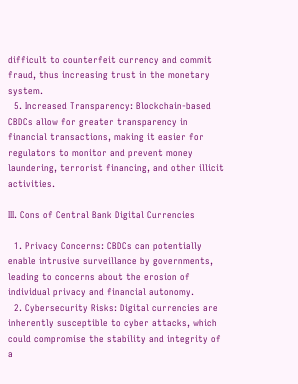difficult to counterfeit currency and commit fraud, thus increasing trust in the monetary system.
  5. Increased Transparency: Blockchain-based CBDCs allow for greater transparency in financial transactions, making it easier for regulators to monitor and prevent money laundering, terrorist financing, and other illicit activities.

III. Cons of Central Bank Digital Currencies

  1. Privacy Concerns: CBDCs can potentially enable intrusive surveillance by governments, leading to concerns about the erosion of individual privacy and financial autonomy.
  2. Cybersecurity Risks: Digital currencies are inherently susceptible to cyber attacks, which could compromise the stability and integrity of a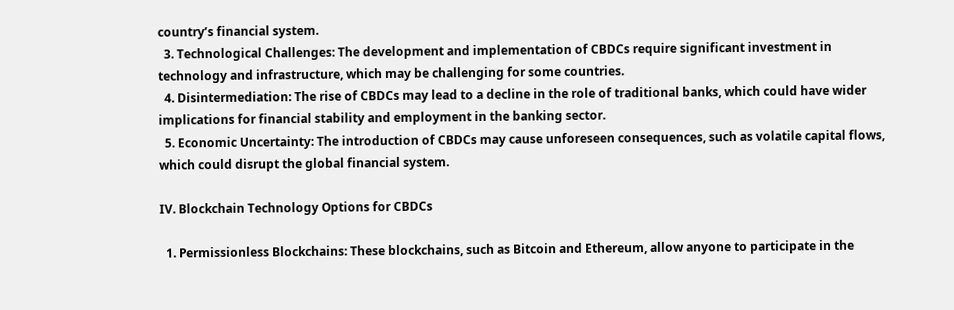country’s financial system.
  3. Technological Challenges: The development and implementation of CBDCs require significant investment in technology and infrastructure, which may be challenging for some countries.
  4. Disintermediation: The rise of CBDCs may lead to a decline in the role of traditional banks, which could have wider implications for financial stability and employment in the banking sector.
  5. Economic Uncertainty: The introduction of CBDCs may cause unforeseen consequences, such as volatile capital flows, which could disrupt the global financial system.

IV. Blockchain Technology Options for CBDCs

  1. Permissionless Blockchains: These blockchains, such as Bitcoin and Ethereum, allow anyone to participate in the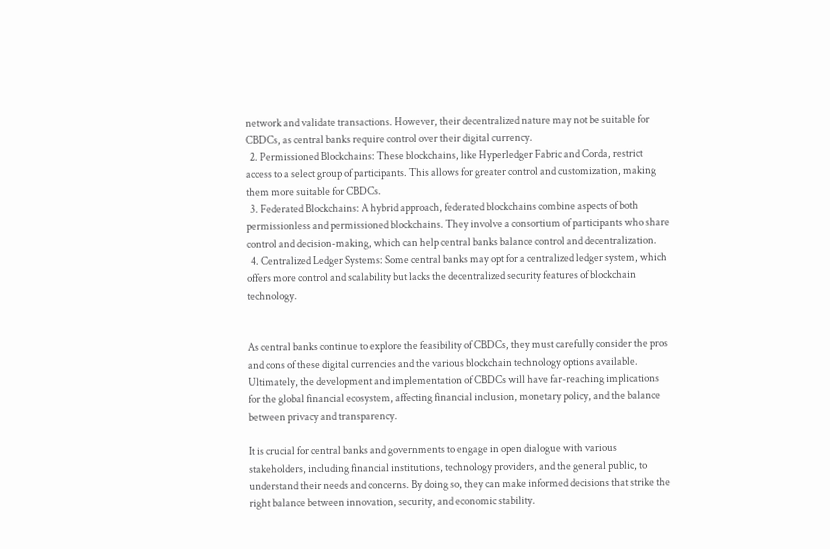network and validate transactions. However, their decentralized nature may not be suitable for CBDCs, as central banks require control over their digital currency.
  2. Permissioned Blockchains: These blockchains, like Hyperledger Fabric and Corda, restrict access to a select group of participants. This allows for greater control and customization, making them more suitable for CBDCs.
  3. Federated Blockchains: A hybrid approach, federated blockchains combine aspects of both permissionless and permissioned blockchains. They involve a consortium of participants who share control and decision-making, which can help central banks balance control and decentralization.
  4. Centralized Ledger Systems: Some central banks may opt for a centralized ledger system, which offers more control and scalability but lacks the decentralized security features of blockchain technology.


As central banks continue to explore the feasibility of CBDCs, they must carefully consider the pros and cons of these digital currencies and the various blockchain technology options available. Ultimately, the development and implementation of CBDCs will have far-reaching implications for the global financial ecosystem, affecting financial inclusion, monetary policy, and the balance between privacy and transparency.

It is crucial for central banks and governments to engage in open dialogue with various stakeholders, including financial institutions, technology providers, and the general public, to understand their needs and concerns. By doing so, they can make informed decisions that strike the right balance between innovation, security, and economic stability.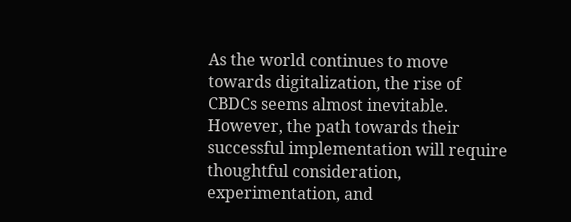As the world continues to move towards digitalization, the rise of CBDCs seems almost inevitable. However, the path towards their successful implementation will require thoughtful consideration, experimentation, and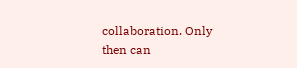collaboration. Only then can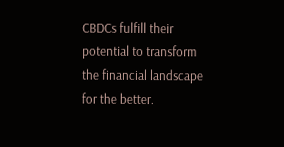CBDCs fulfill their potential to transform the financial landscape for the better.